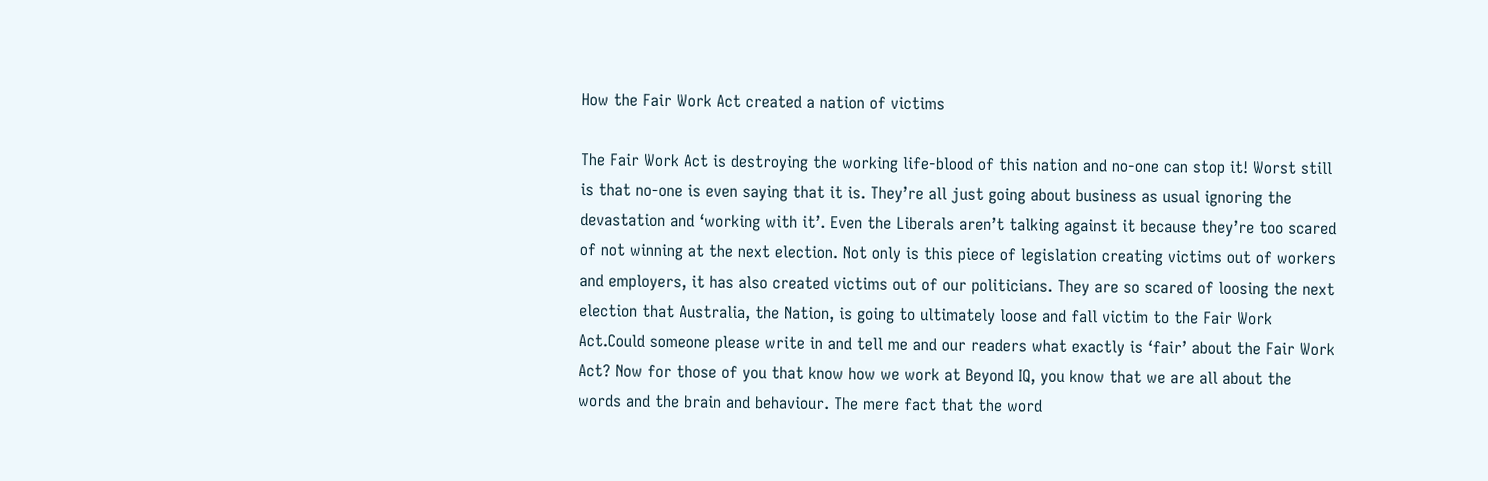How the Fair Work Act created a nation of victims

The Fair Work Act is destroying the working life-blood of this nation and no-one can stop it! Worst still is that no-one is even saying that it is. They’re all just going about business as usual ignoring the devastation and ‘working with it’. Even the Liberals aren’t talking against it because they’re too scared of not winning at the next election. Not only is this piece of legislation creating victims out of workers and employers, it has also created victims out of our politicians. They are so scared of loosing the next election that Australia, the Nation, is going to ultimately loose and fall victim to the Fair Work Act.Could someone please write in and tell me and our readers what exactly is ‘fair’ about the Fair Work Act? Now for those of you that know how we work at Beyond IQ, you know that we are all about the words and the brain and behaviour. The mere fact that the word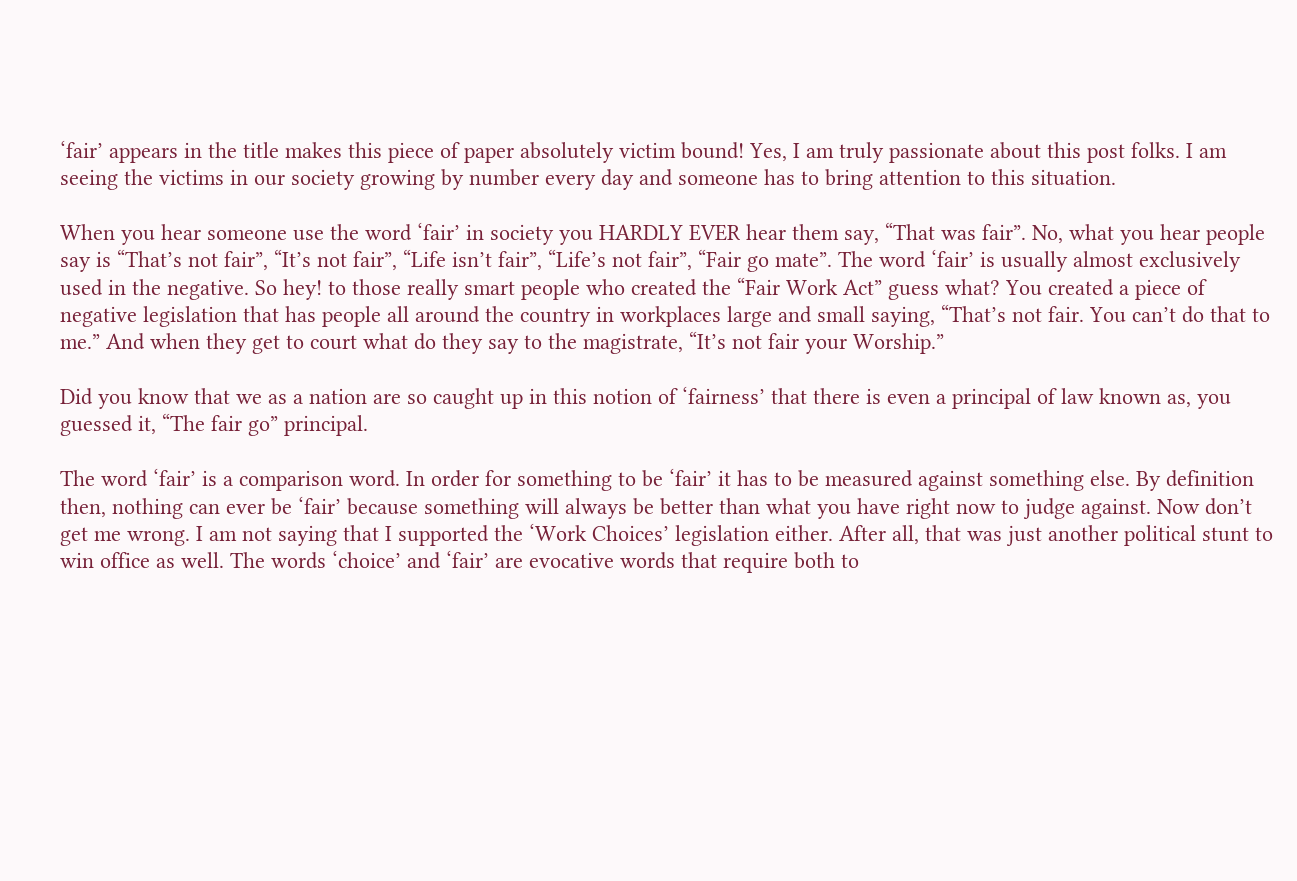‘fair’ appears in the title makes this piece of paper absolutely victim bound! Yes, I am truly passionate about this post folks. I am seeing the victims in our society growing by number every day and someone has to bring attention to this situation.

When you hear someone use the word ‘fair’ in society you HARDLY EVER hear them say, “That was fair”. No, what you hear people say is “That’s not fair”, “It’s not fair”, “Life isn’t fair”, “Life’s not fair”, “Fair go mate”. The word ‘fair’ is usually almost exclusively used in the negative. So hey! to those really smart people who created the “Fair Work Act” guess what? You created a piece of negative legislation that has people all around the country in workplaces large and small saying, “That’s not fair. You can’t do that to me.” And when they get to court what do they say to the magistrate, “It’s not fair your Worship.”

Did you know that we as a nation are so caught up in this notion of ‘fairness’ that there is even a principal of law known as, you guessed it, “The fair go” principal.

The word ‘fair’ is a comparison word. In order for something to be ‘fair’ it has to be measured against something else. By definition then, nothing can ever be ‘fair’ because something will always be better than what you have right now to judge against. Now don’t get me wrong. I am not saying that I supported the ‘Work Choices’ legislation either. After all, that was just another political stunt to win office as well. The words ‘choice’ and ‘fair’ are evocative words that require both to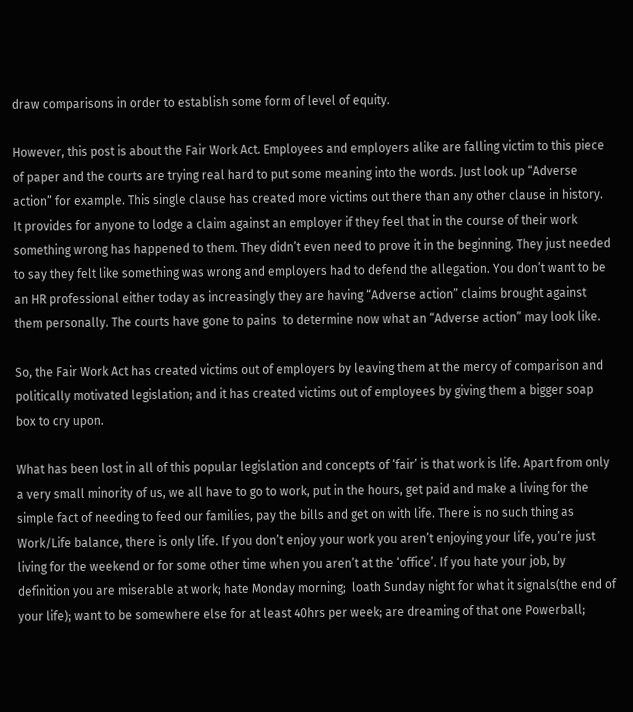draw comparisons in order to establish some form of level of equity.

However, this post is about the Fair Work Act. Employees and employers alike are falling victim to this piece of paper and the courts are trying real hard to put some meaning into the words. Just look up “Adverse action” for example. This single clause has created more victims out there than any other clause in history. It provides for anyone to lodge a claim against an employer if they feel that in the course of their work something wrong has happened to them. They didn’t even need to prove it in the beginning. They just needed to say they felt like something was wrong and employers had to defend the allegation. You don’t want to be an HR professional either today as increasingly they are having “Adverse action” claims brought against them personally. The courts have gone to pains  to determine now what an “Adverse action” may look like.

So, the Fair Work Act has created victims out of employers by leaving them at the mercy of comparison and politically motivated legislation; and it has created victims out of employees by giving them a bigger soap box to cry upon.

What has been lost in all of this popular legislation and concepts of ‘fair’ is that work is life. Apart from only a very small minority of us, we all have to go to work, put in the hours, get paid and make a living for the simple fact of needing to feed our families, pay the bills and get on with life. There is no such thing as Work/Life balance, there is only life. If you don’t enjoy your work you aren’t enjoying your life, you’re just living for the weekend or for some other time when you aren’t at the ‘office’. If you hate your job, by definition you are miserable at work; hate Monday morning;  loath Sunday night for what it signals(the end of your life); want to be somewhere else for at least 40hrs per week; are dreaming of that one Powerball;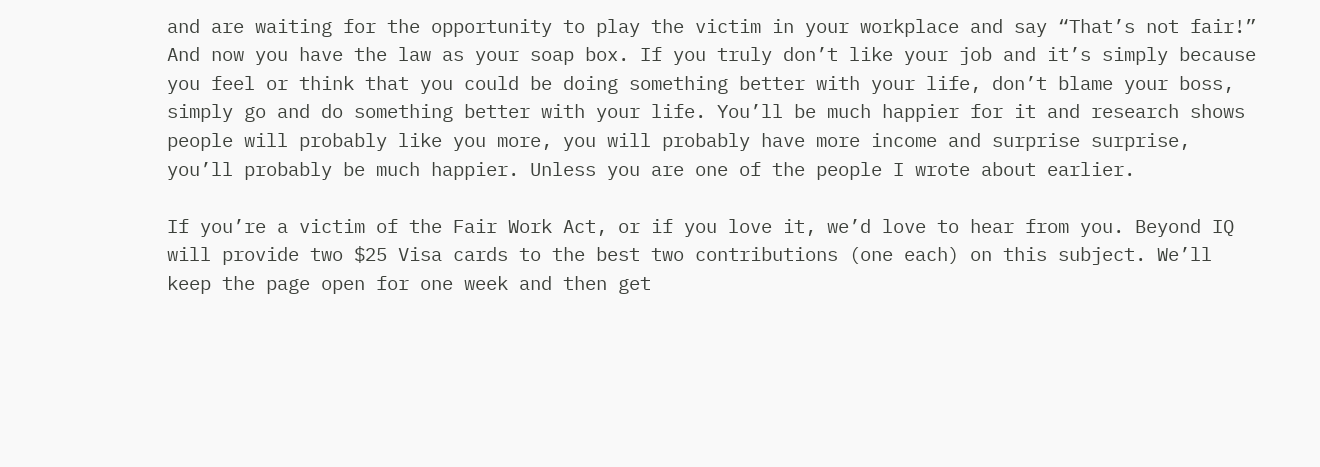and are waiting for the opportunity to play the victim in your workplace and say “That’s not fair!” And now you have the law as your soap box. If you truly don’t like your job and it’s simply because you feel or think that you could be doing something better with your life, don’t blame your boss, simply go and do something better with your life. You’ll be much happier for it and research shows people will probably like you more, you will probably have more income and surprise surprise, you’ll probably be much happier. Unless you are one of the people I wrote about earlier.

If you’re a victim of the Fair Work Act, or if you love it, we’d love to hear from you. Beyond IQ will provide two $25 Visa cards to the best two contributions (one each) on this subject. We’ll keep the page open for one week and then get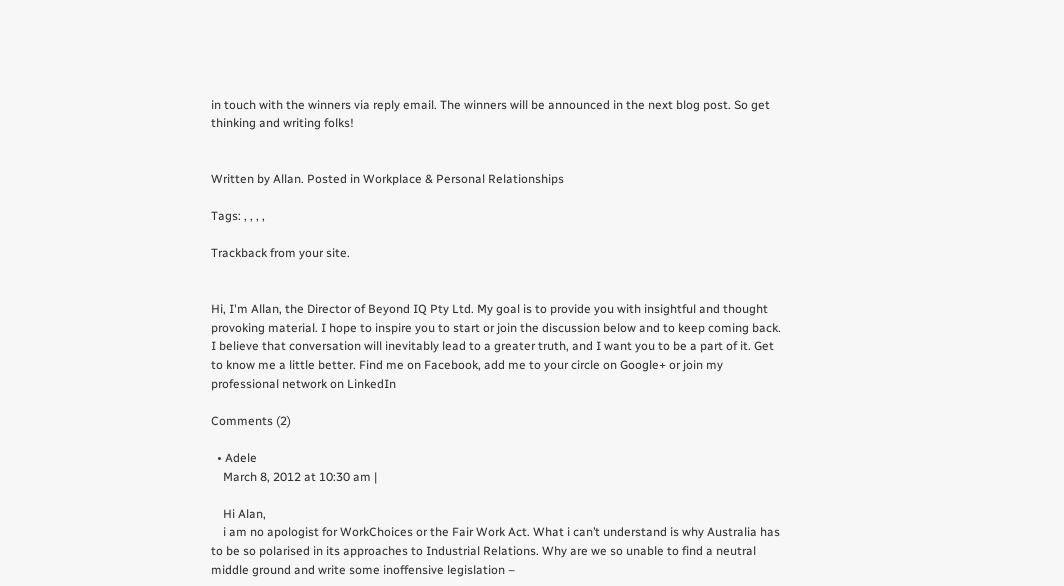in touch with the winners via reply email. The winners will be announced in the next blog post. So get thinking and writing folks!


Written by Allan. Posted in Workplace & Personal Relationships

Tags: , , , ,

Trackback from your site.


Hi, I'm Allan, the Director of Beyond IQ Pty Ltd. My goal is to provide you with insightful and thought provoking material. I hope to inspire you to start or join the discussion below and to keep coming back. I believe that conversation will inevitably lead to a greater truth, and I want you to be a part of it. Get to know me a little better. Find me on Facebook, add me to your circle on Google+ or join my professional network on LinkedIn

Comments (2)

  • Adele
    March 8, 2012 at 10:30 am |

    Hi Alan,
    i am no apologist for WorkChoices or the Fair Work Act. What i can’t understand is why Australia has to be so polarised in its approaches to Industrial Relations. Why are we so unable to find a neutral middle ground and write some inoffensive legislation –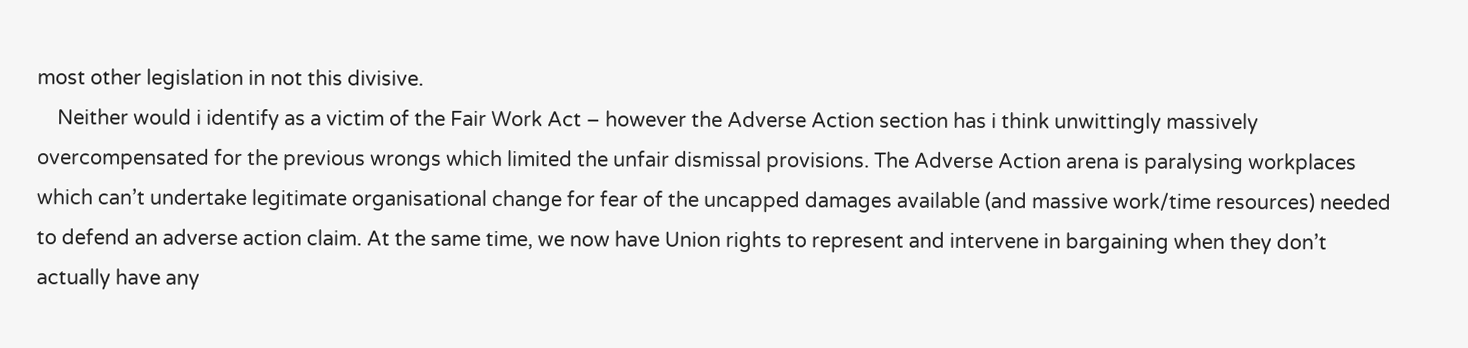most other legislation in not this divisive.
    Neither would i identify as a victim of the Fair Work Act – however the Adverse Action section has i think unwittingly massively overcompensated for the previous wrongs which limited the unfair dismissal provisions. The Adverse Action arena is paralysing workplaces which can’t undertake legitimate organisational change for fear of the uncapped damages available (and massive work/time resources) needed to defend an adverse action claim. At the same time, we now have Union rights to represent and intervene in bargaining when they don’t actually have any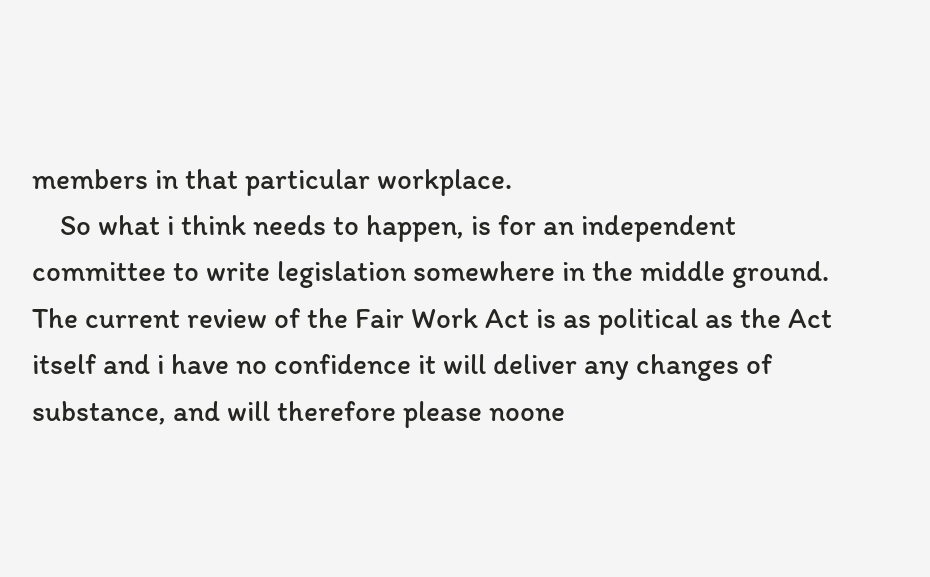members in that particular workplace.
    So what i think needs to happen, is for an independent committee to write legislation somewhere in the middle ground. The current review of the Fair Work Act is as political as the Act itself and i have no confidence it will deliver any changes of substance, and will therefore please noone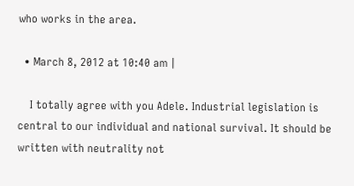who works in the area.

  • March 8, 2012 at 10:40 am |

    I totally agree with you Adele. Industrial legislation is central to our individual and national survival. It should be written with neutrality not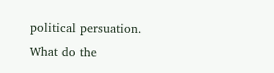political persuation. What do the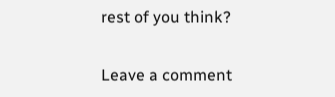rest of you think?

Leave a comment